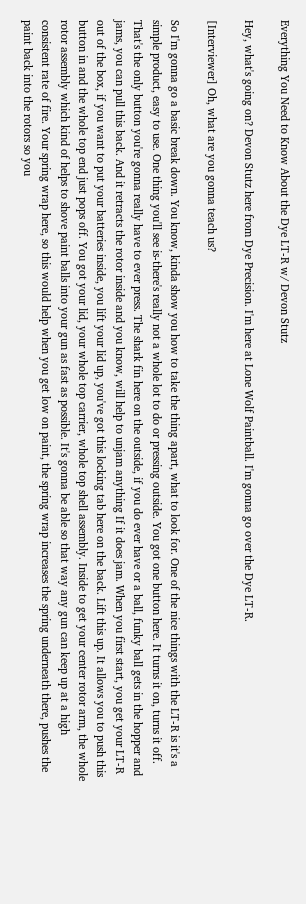Everything You Need to Know About the Dye LT-R w/ Devon Stutz

Hey, what's going on? Devon Stutz here from Dye Precision. I'm here at Lone Wolf Paintball. I'm gonna go over the Dye LT-R.

[Interviewer] Oh, what are you gonna teach us?

So I'm gonna go a basic break down. You know, kinda show you how to take the thing apart, what to look for. One of the nice things with the LT-R is it's a simple product, easy to use. One thing you'll see is-there's really not a whole lot to do or pressing outside. You got one button here. It turns it on, turns it off. That's the only button you're gonna really have to ever press. The shark fin here on the outside, if you do ever have or a ball, funky ball gets in the hopper and jams, you can pull this back. And it retracts the rotor inside and you know, will help to unjam anything If it does jam. When you first start, you get your LT-R out of the box, if you want to put your batteries inside, you lift your lid up, you've got this locking tab here on the back. Lift this up. It allows you to push this button in and the whole top end just pops off. You got your lid, your whole top carrier, whole top shell assembly. Inside to get your center rotor arm, the whole rotor assembly which kind of helps to shove paint balls into your gun as fast as possible. It's gonna be able so that way any gun can keep up at a high consistent rate of fire. Your spring wrap here, so this would help when you get low on paint, the spring wrap increases the spring underneath there, pushes the paint back into the rotors so you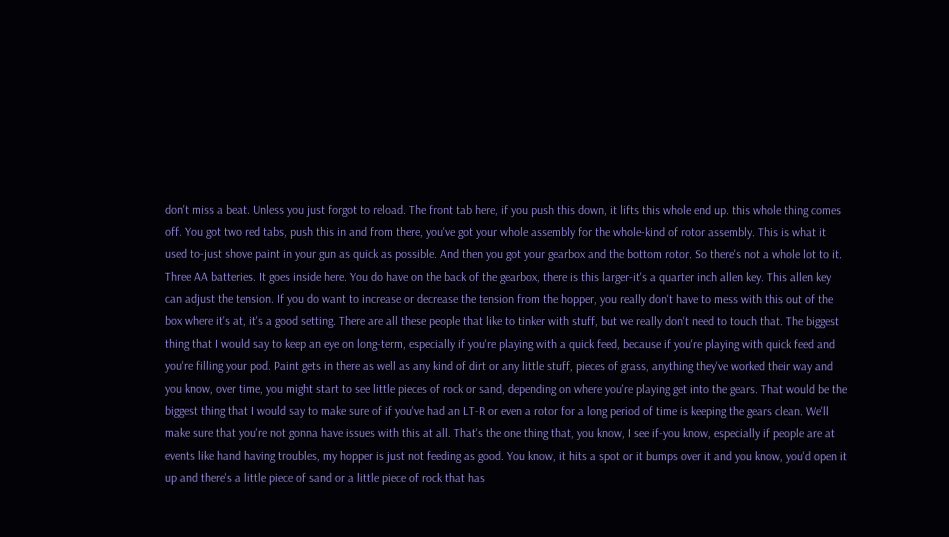don't miss a beat. Unless you just forgot to reload. The front tab here, if you push this down, it lifts this whole end up. this whole thing comes off. You got two red tabs, push this in and from there, you've got your whole assembly for the whole-kind of rotor assembly. This is what it used to-just shove paint in your gun as quick as possible. And then you got your gearbox and the bottom rotor. So there's not a whole lot to it. Three AA batteries. It goes inside here. You do have on the back of the gearbox, there is this larger-it's a quarter inch allen key. This allen key can adjust the tension. If you do want to increase or decrease the tension from the hopper, you really don't have to mess with this out of the box where it's at, it's a good setting. There are all these people that like to tinker with stuff, but we really don't need to touch that. The biggest thing that I would say to keep an eye on long-term, especially if you're playing with a quick feed, because if you're playing with quick feed and you're filling your pod. Paint gets in there as well as any kind of dirt or any little stuff, pieces of grass, anything they've worked their way and you know, over time, you might start to see little pieces of rock or sand, depending on where you're playing get into the gears. That would be the biggest thing that I would say to make sure of if you've had an LT-R or even a rotor for a long period of time is keeping the gears clean. We'll make sure that you're not gonna have issues with this at all. That's the one thing that, you know, I see if-you know, especially if people are at events like hand having troubles, my hopper is just not feeding as good. You know, it hits a spot or it bumps over it and you know, you'd open it up and there's a little piece of sand or a little piece of rock that has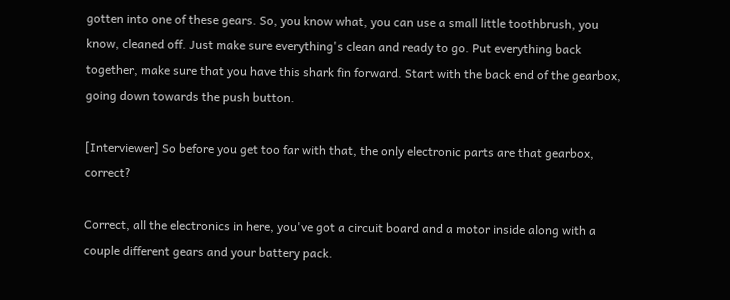gotten into one of these gears. So, you know what, you can use a small little toothbrush, you know, cleaned off. Just make sure everything's clean and ready to go. Put everything back together, make sure that you have this shark fin forward. Start with the back end of the gearbox, going down towards the push button.

[Interviewer] So before you get too far with that, the only electronic parts are that gearbox, correct?

Correct, all the electronics in here, you've got a circuit board and a motor inside along with a couple different gears and your battery pack.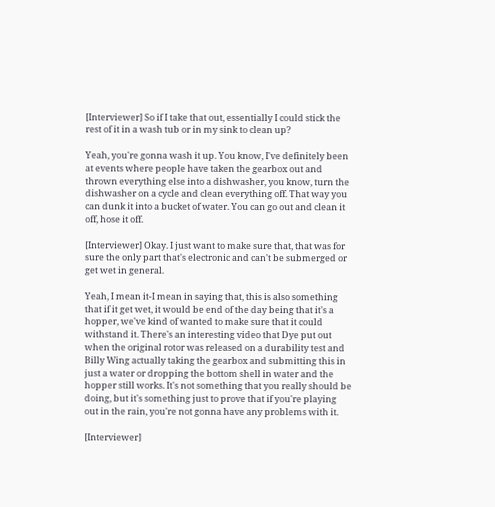[Interviewer] So if I take that out, essentially I could stick the rest of it in a wash tub or in my sink to clean up?

Yeah, you're gonna wash it up. You know, I've definitely been at events where people have taken the gearbox out and thrown everything else into a dishwasher, you know, turn the dishwasher on a cycle and clean everything off. That way you can dunk it into a bucket of water. You can go out and clean it off, hose it off.

[Interviewer] Okay. I just want to make sure that, that was for sure the only part that's electronic and can't be submerged or get wet in general.

Yeah, I mean it-I mean in saying that, this is also something that if it get wet, it would be end of the day being that it's a hopper, we've kind of wanted to make sure that it could withstand it. There's an interesting video that Dye put out when the original rotor was released on a durability test and Billy Wing actually taking the gearbox and submitting this in just a water or dropping the bottom shell in water and the hopper still works. It's not something that you really should be doing, but it's something just to prove that if you're playing out in the rain, you're not gonna have any problems with it.

[Interviewer]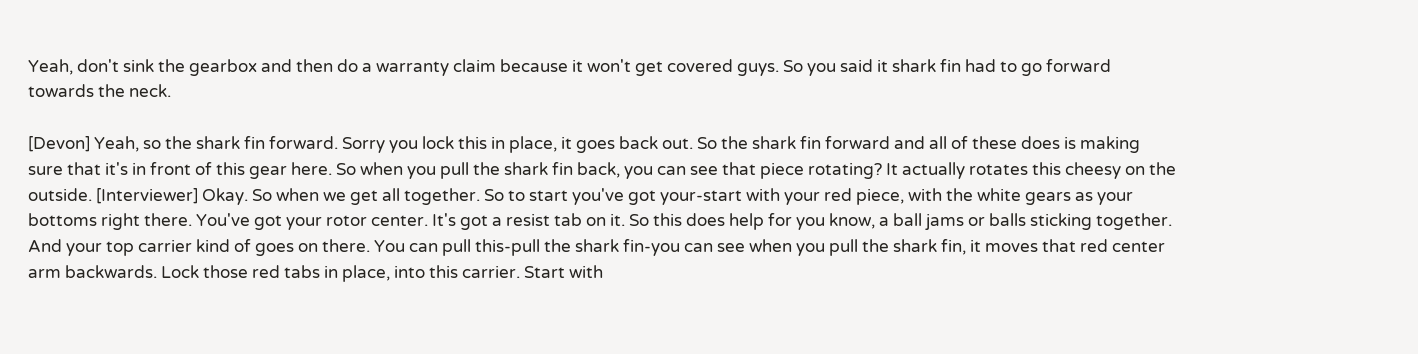Yeah, don't sink the gearbox and then do a warranty claim because it won't get covered guys. So you said it shark fin had to go forward towards the neck.

[Devon] Yeah, so the shark fin forward. Sorry you lock this in place, it goes back out. So the shark fin forward and all of these does is making sure that it's in front of this gear here. So when you pull the shark fin back, you can see that piece rotating? It actually rotates this cheesy on the outside. [Interviewer] Okay. So when we get all together. So to start you've got your-start with your red piece, with the white gears as your bottoms right there. You've got your rotor center. It's got a resist tab on it. So this does help for you know, a ball jams or balls sticking together. And your top carrier kind of goes on there. You can pull this-pull the shark fin-you can see when you pull the shark fin, it moves that red center arm backwards. Lock those red tabs in place, into this carrier. Start with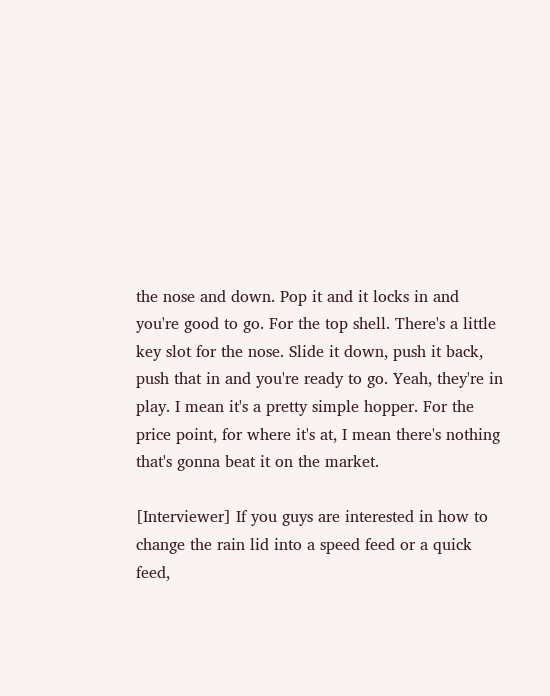the nose and down. Pop it and it locks in and you're good to go. For the top shell. There's a little key slot for the nose. Slide it down, push it back, push that in and you're ready to go. Yeah, they're in play. I mean it's a pretty simple hopper. For the price point, for where it's at, I mean there's nothing that's gonna beat it on the market.

[Interviewer] If you guys are interested in how to change the rain lid into a speed feed or a quick feed,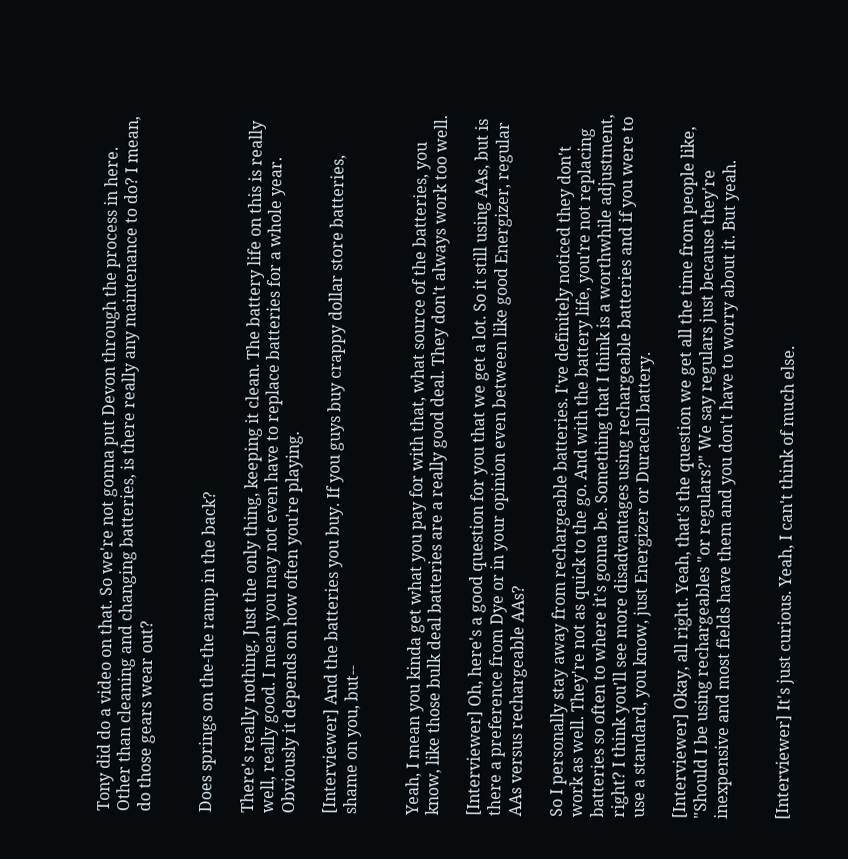Tony did do a video on that. So we're not gonna put Devon through the process in here. Other than cleaning and changing batteries, is there really any maintenance to do? I mean, do those gears wear out?


Does springs on the-the ramp in the back?

There's really nothing. Just the only thing, keeping it clean. The battery life on this is really well, really good. I mean you may not even have to replace batteries for a whole year. Obviously it depends on how often you're playing.

[Interviewer] And the batteries you buy. If you guys buy crappy dollar store batteries, shame on you, but--


Yeah, I mean you kinda get what you pay for with that, what source of the batteries, you know, like those bulk deal batteries are a really good deal. They don't always work too well.

[Interviewer] Oh, here's a good question for you that we get a lot. So it still using AAs, but is there a preference from Dye or in your opinion even between like good Energizer, regular AAs versus rechargeable AAs?

So I personally stay away from rechargeable batteries. I've definitely noticed they don't work as well. They're not as quick to the go. And with the battery life, you're not replacing batteries so often to where it's gonna be. Something that I think is a worthwhile adjustment, right? I think you'll see more disadvantages using rechargeable batteries and if you were to use a standard, you know, just Energizer or Duracell battery.

[Interviewer] Okay, all right. Yeah, that's the question we get all the time from people like, "Should I be using rechargeables "or regulars?" We say regulars just because they're inexpensive and most fields have them and you don't have to worry about it. But yeah.


[Interviewer] It's just curious. Yeah, I can't think of much else.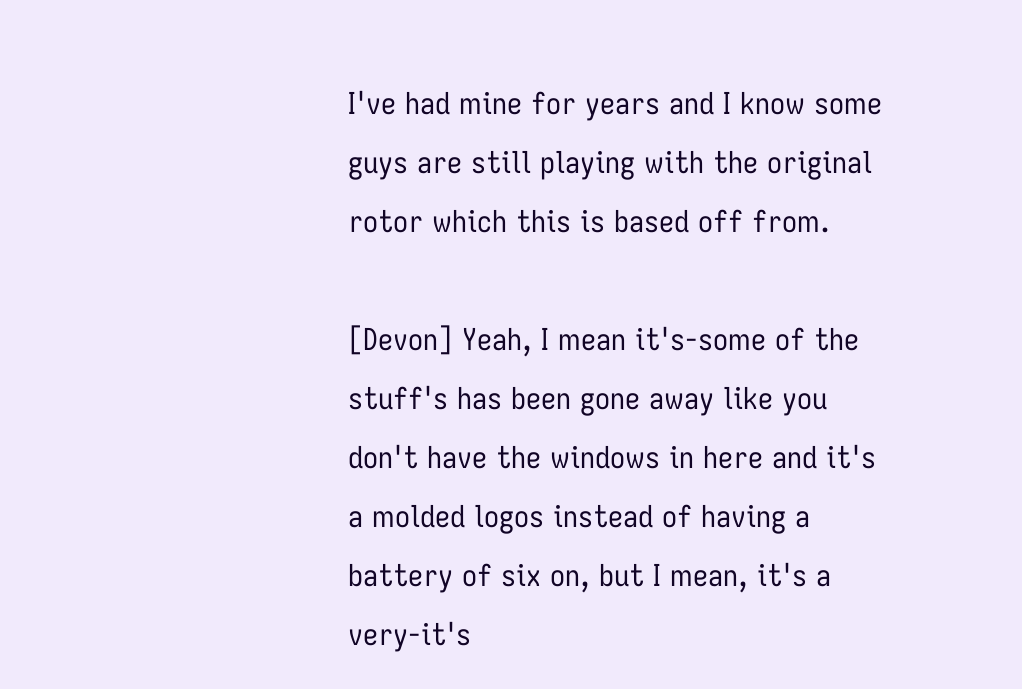I've had mine for years and I know some guys are still playing with the original rotor which this is based off from.

[Devon] Yeah, I mean it's-some of the stuff's has been gone away like you don't have the windows in here and it's a molded logos instead of having a battery of six on, but I mean, it's a very-it's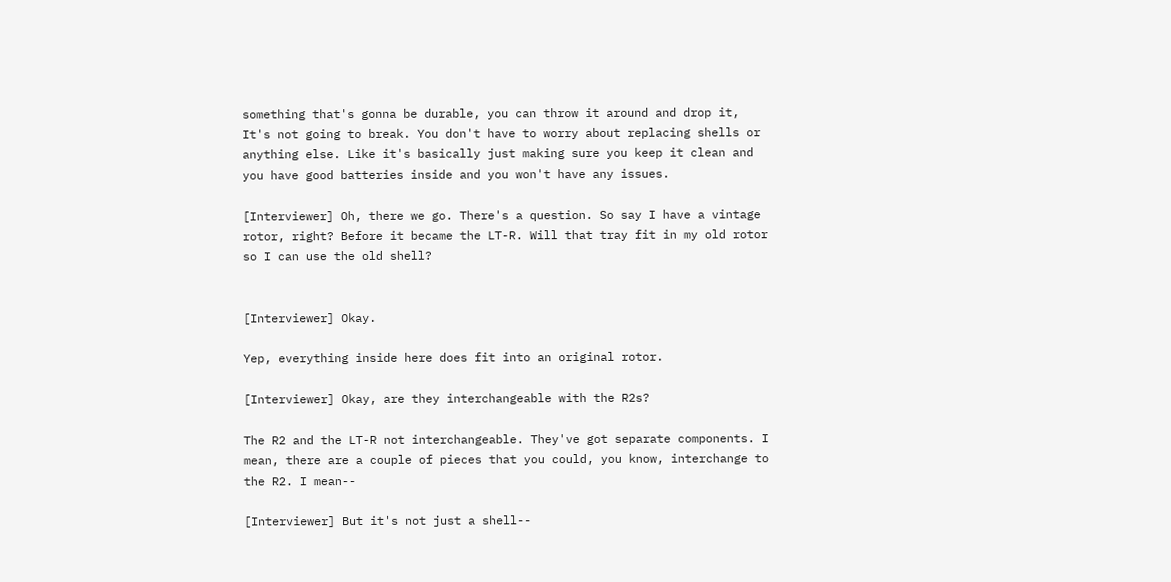something that's gonna be durable, you can throw it around and drop it, It's not going to break. You don't have to worry about replacing shells or anything else. Like it's basically just making sure you keep it clean and you have good batteries inside and you won't have any issues.

[Interviewer] Oh, there we go. There's a question. So say I have a vintage rotor, right? Before it became the LT-R. Will that tray fit in my old rotor so I can use the old shell?


[Interviewer] Okay.

Yep, everything inside here does fit into an original rotor.

[Interviewer] Okay, are they interchangeable with the R2s?

The R2 and the LT-R not interchangeable. They've got separate components. I mean, there are a couple of pieces that you could, you know, interchange to the R2. I mean--

[Interviewer] But it's not just a shell--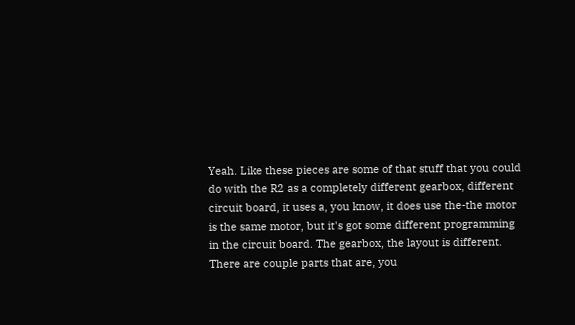Yeah. Like these pieces are some of that stuff that you could do with the R2 as a completely different gearbox, different circuit board, it uses a, you know, it does use the-the motor is the same motor, but it's got some different programming in the circuit board. The gearbox, the layout is different. There are couple parts that are, you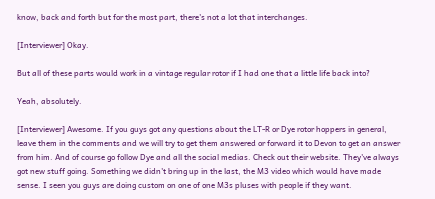know, back and forth but for the most part, there's not a lot that interchanges.

[Interviewer] Okay.

But all of these parts would work in a vintage regular rotor if I had one that a little life back into?

Yeah, absolutely.

[Interviewer] Awesome. If you guys got any questions about the LT-R or Dye rotor hoppers in general, leave them in the comments and we will try to get them answered or forward it to Devon to get an answer from him. And of course go follow Dye and all the social medias. Check out their website. They've always got new stuff going. Something we didn't bring up in the last, the M3 video which would have made sense. I seen you guys are doing custom on one of one M3s pluses with people if they want.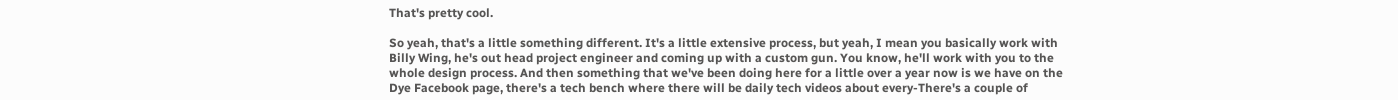That's pretty cool.

So yeah, that's a little something different. It's a little extensive process, but yeah, I mean you basically work with Billy Wing, he's out head project engineer and coming up with a custom gun. You know, he'll work with you to the whole design process. And then something that we've been doing here for a little over a year now is we have on the Dye Facebook page, there's a tech bench where there will be daily tech videos about every-There's a couple of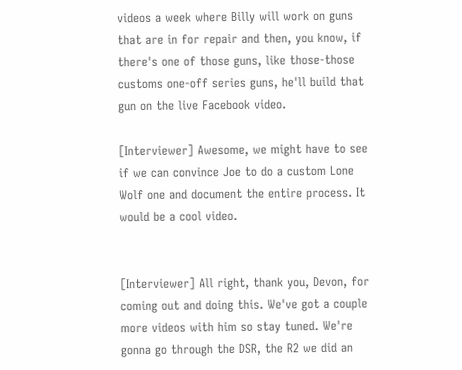videos a week where Billy will work on guns that are in for repair and then, you know, if there's one of those guns, like those-those customs one-off series guns, he'll build that gun on the live Facebook video.

[Interviewer] Awesome, we might have to see if we can convince Joe to do a custom Lone Wolf one and document the entire process. It would be a cool video.


[Interviewer] All right, thank you, Devon, for coming out and doing this. We've got a couple more videos with him so stay tuned. We're gonna go through the DSR, the R2 we did an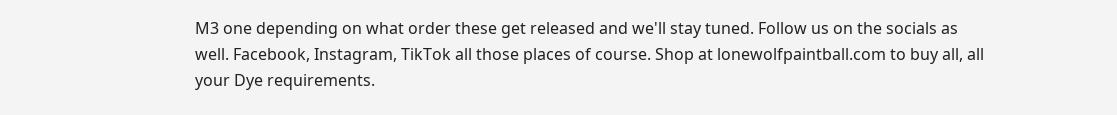M3 one depending on what order these get released and we'll stay tuned. Follow us on the socials as well. Facebook, Instagram, TikTok all those places of course. Shop at lonewolfpaintball.com to buy all, all your Dye requirements.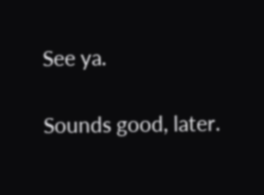See ya.

Sounds good, later.